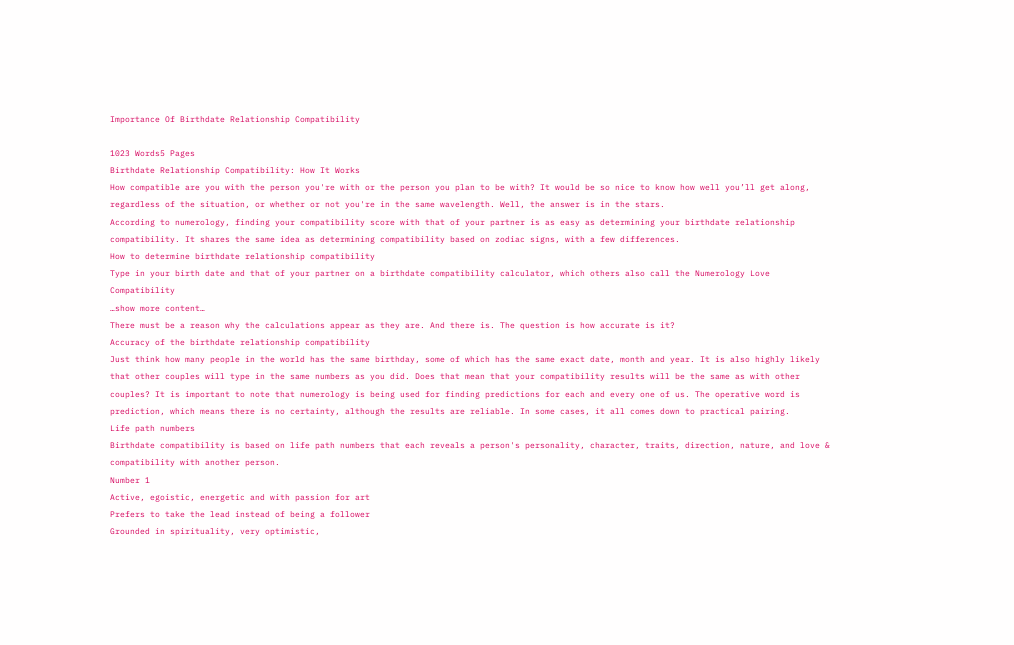Importance Of Birthdate Relationship Compatibility

1023 Words5 Pages
Birthdate Relationship Compatibility: How It Works
How compatible are you with the person you're with or the person you plan to be with? It would be so nice to know how well you’ll get along, regardless of the situation, or whether or not you're in the same wavelength. Well, the answer is in the stars.
According to numerology, finding your compatibility score with that of your partner is as easy as determining your birthdate relationship compatibility. It shares the same idea as determining compatibility based on zodiac signs, with a few differences.
How to determine birthdate relationship compatibility
Type in your birth date and that of your partner on a birthdate compatibility calculator, which others also call the Numerology Love Compatibility
…show more content…
There must be a reason why the calculations appear as they are. And there is. The question is how accurate is it?
Accuracy of the birthdate relationship compatibility
Just think how many people in the world has the same birthday, some of which has the same exact date, month and year. It is also highly likely that other couples will type in the same numbers as you did. Does that mean that your compatibility results will be the same as with other couples? It is important to note that numerology is being used for finding predictions for each and every one of us. The operative word is prediction, which means there is no certainty, although the results are reliable. In some cases, it all comes down to practical pairing.
Life path numbers
Birthdate compatibility is based on life path numbers that each reveals a person's personality, character, traits, direction, nature, and love & compatibility with another person.
Number 1
Active, egoistic, energetic and with passion for art
Prefers to take the lead instead of being a follower
Grounded in spirituality, very optimistic,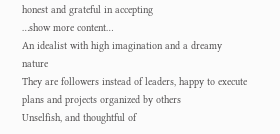honest and grateful in accepting
…show more content…
An idealist with high imagination and a dreamy nature
They are followers instead of leaders, happy to execute plans and projects organized by others
Unselfish, and thoughtful of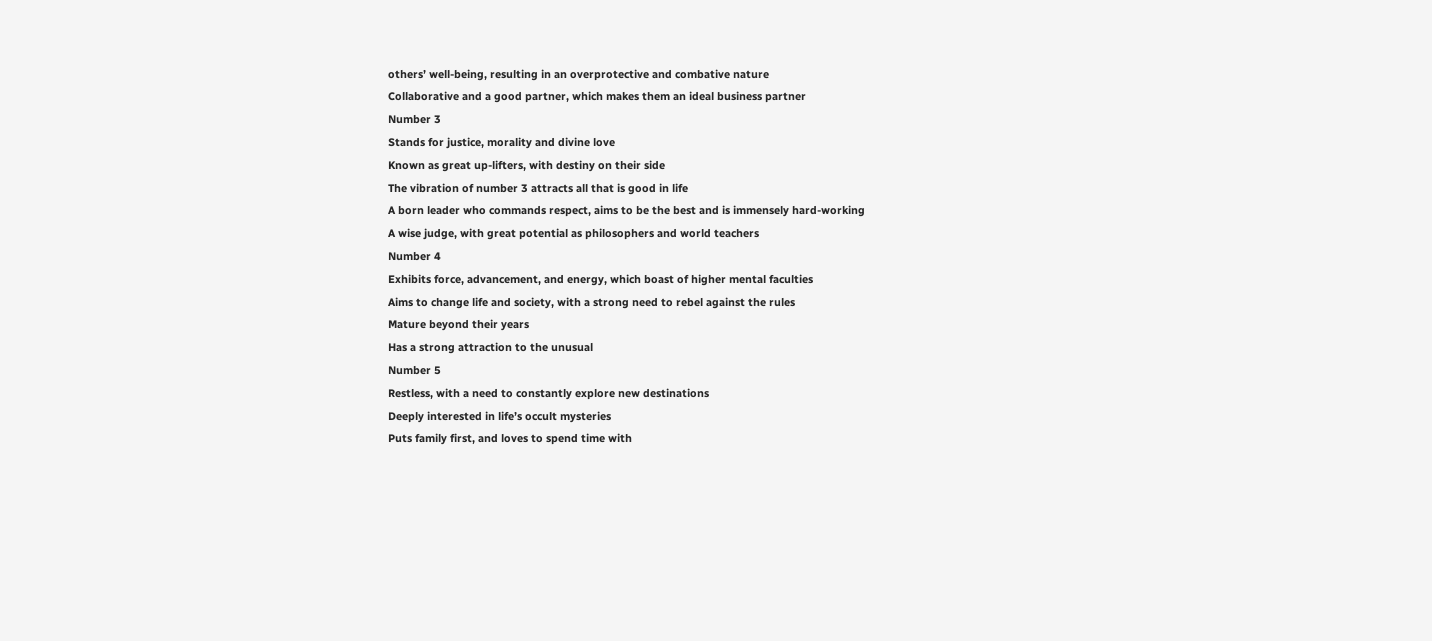others’ well-being, resulting in an overprotective and combative nature
Collaborative and a good partner, which makes them an ideal business partner
Number 3
Stands for justice, morality and divine love
Known as great up-lifters, with destiny on their side
The vibration of number 3 attracts all that is good in life
A born leader who commands respect, aims to be the best and is immensely hard-working
A wise judge, with great potential as philosophers and world teachers
Number 4
Exhibits force, advancement, and energy, which boast of higher mental faculties
Aims to change life and society, with a strong need to rebel against the rules
Mature beyond their years
Has a strong attraction to the unusual
Number 5
Restless, with a need to constantly explore new destinations
Deeply interested in life’s occult mysteries
Puts family first, and loves to spend time with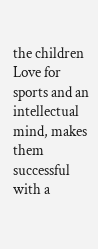the children
Love for sports and an intellectual mind, makes them successful with a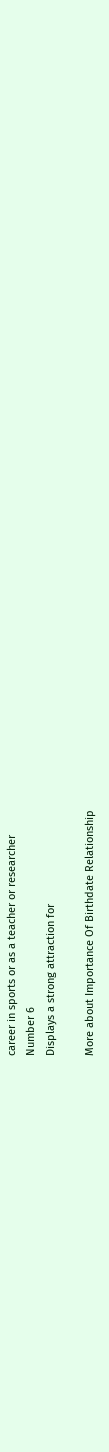career in sports or as a teacher or researcher
Number 6
Displays a strong attraction for

More about Importance Of Birthdate Relationship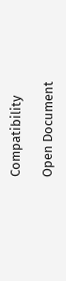Compatibility

Open Document